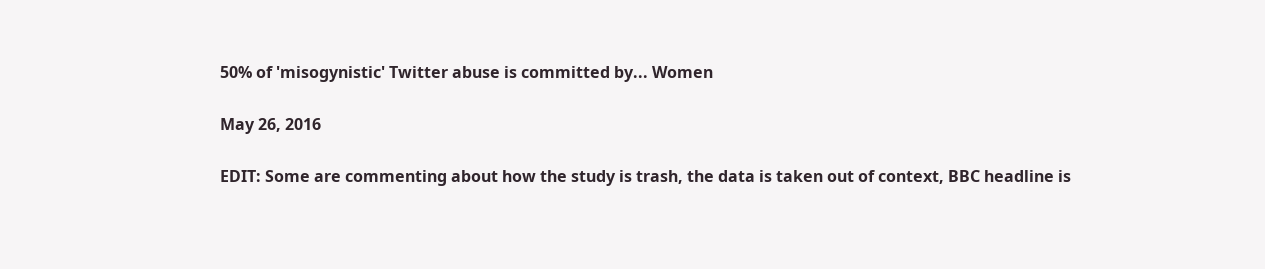50% of 'misogynistic' Twitter abuse is committed by... Women

May 26, 2016

EDIT: Some are commenting about how the study is trash, the data is taken out of context, BBC headline is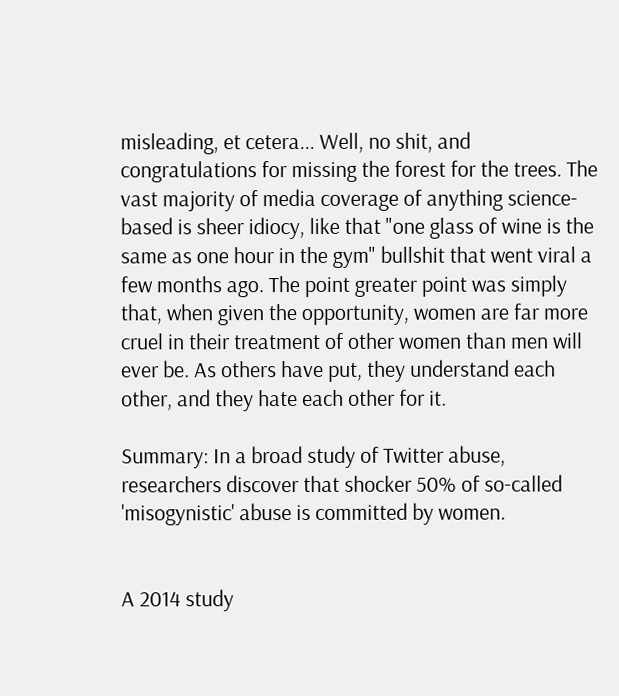misleading, et cetera... Well, no shit, and congratulations for missing the forest for the trees. The vast majority of media coverage of anything science-based is sheer idiocy, like that "one glass of wine is the same as one hour in the gym" bullshit that went viral a few months ago. The point greater point was simply that, when given the opportunity, women are far more cruel in their treatment of other women than men will ever be. As others have put, they understand each other, and they hate each other for it.

Summary: In a broad study of Twitter abuse, researchers discover that shocker 50% of so-called 'misogynistic' abuse is committed by women.


A 2014 study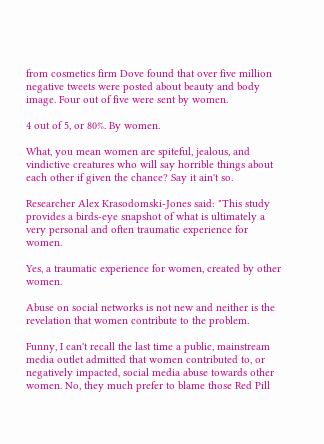from cosmetics firm Dove found that over five million negative tweets were posted about beauty and body image. Four out of five were sent by women.

4 out of 5, or 80%. By women.

What, you mean women are spiteful, jealous, and vindictive creatures who will say horrible things about each other if given the chance? Say it ain't so.

Researcher Alex Krasodomski-Jones said: "This study provides a birds-eye snapshot of what is ultimately a very personal and often traumatic experience for women.

Yes, a traumatic experience for women, created by other women.

Abuse on social networks is not new and neither is the revelation that women contribute to the problem.

Funny, I can't recall the last time a public, mainstream media outlet admitted that women contributed to, or negatively impacted, social media abuse towards other women. No, they much prefer to blame those Red Pill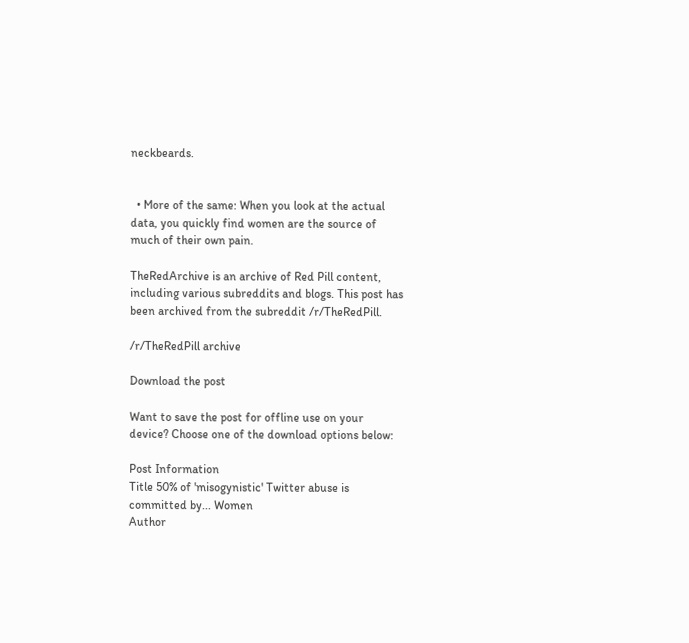neckbeards.


  • More of the same: When you look at the actual data, you quickly find women are the source of much of their own pain.

TheRedArchive is an archive of Red Pill content, including various subreddits and blogs. This post has been archived from the subreddit /r/TheRedPill.

/r/TheRedPill archive

Download the post

Want to save the post for offline use on your device? Choose one of the download options below:

Post Information
Title 50% of 'misogynistic' Twitter abuse is committed by... Women
Author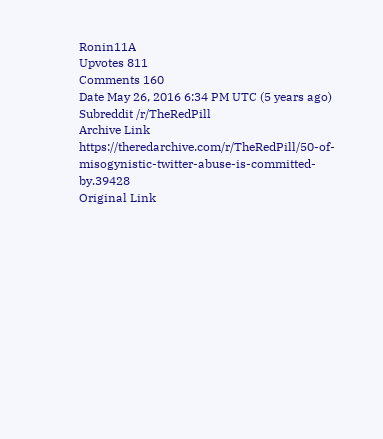Ronin11A
Upvotes 811
Comments 160
Date May 26, 2016 6:34 PM UTC (5 years ago)
Subreddit /r/TheRedPill
Archive Link https://theredarchive.com/r/TheRedPill/50-of-misogynistic-twitter-abuse-is-committed-by.39428
Original Link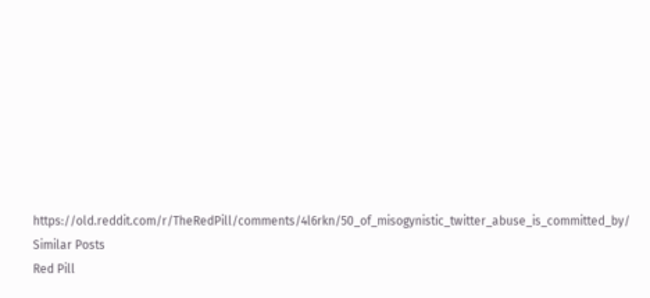https://old.reddit.com/r/TheRedPill/comments/4l6rkn/50_of_misogynistic_twitter_abuse_is_committed_by/
Similar Posts
Red Pill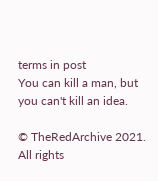terms in post
You can kill a man, but you can't kill an idea.

© TheRedArchive 2021. All rights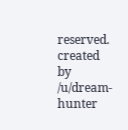reserved.
created by /u/dream-hunter